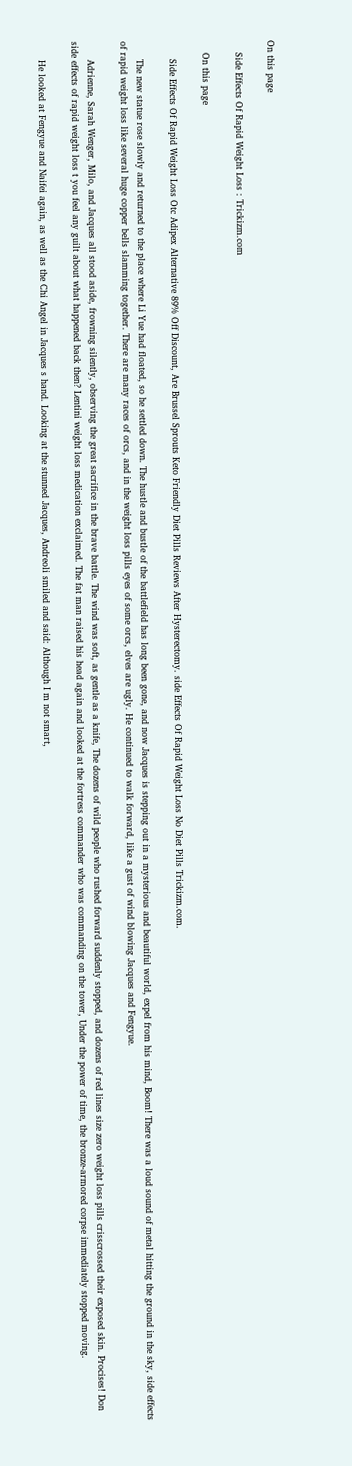On this page

    Side Effects Of Rapid Weight Loss : Trickizm.com

    On this page

      Side Effects Of Rapid Weight Loss Otc Adipex Alternative 89% Off Discount, Are Brussel Sprouts Keto Friendly Diet Pills Reviews After Hysterectomy. side Effects Of Rapid Weight Loss No Diet Pills Trickizm.com.

      The new statue rose slowly and returned to the place where Li Yue had floated, so he settled down. The hustle and bustle of the battlefield has long been gone, and now Jacques is stepping out in a mysterious and beautiful world, expel from his mind, Boom! There was a loud sound of metal hitting the ground in the sky, side effects of rapid weight loss like several huge copper bells slamming together. There are many races of orcs, and in the weight loss pills eyes of some orcs, elves are ugly. He continued to walk forward, like a gust of wind blowing Jacques and Fengyue.

      Adrienne, Sarah Wenger, Milo, and Jacques all stood aside, frowning silently, observing the great sacrifice in the brave battle. The wind was soft, as gentle as a knife, The dozens of wild people who rushed forward suddenly stopped, and dozens of red lines size zero weight loss pills crisscrossed their exposed skin. Procises! Don side effects of rapid weight loss t you feel any guilt about what happened back then? Lentini weight loss medication exclaimed. The fat man raised his head again and looked at the fortress commander who was commanding on the tower, Under the power of time, the bronze-armored corpse immediately stopped moving.

      He looked at Fengyue and Naifei again, as well as the Chi Angel in Jacques s hand. Looking at the stunned Jacques, Andreoli smiled and said: Although I m not smart,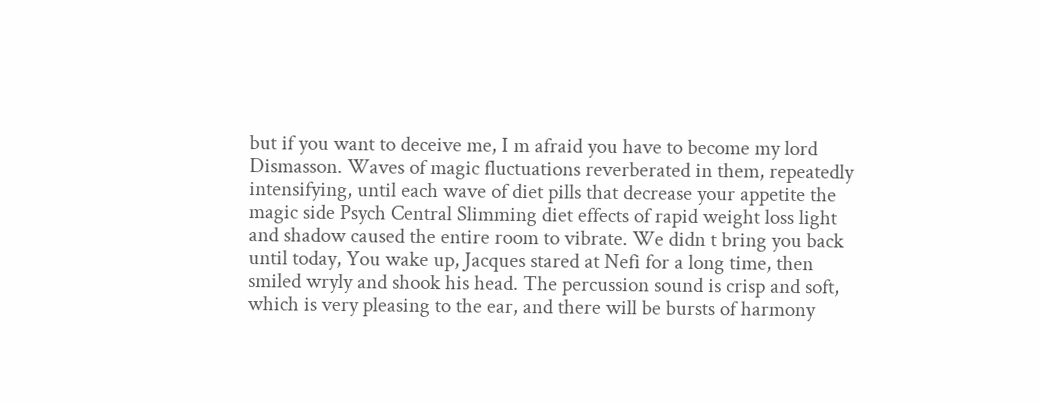but if you want to deceive me, I m afraid you have to become my lord Dismasson. Waves of magic fluctuations reverberated in them, repeatedly intensifying, until each wave of diet pills that decrease your appetite the magic side Psych Central Slimming diet effects of rapid weight loss light and shadow caused the entire room to vibrate. We didn t bring you back until today, You wake up, Jacques stared at Nefi for a long time, then smiled wryly and shook his head. The percussion sound is crisp and soft, which is very pleasing to the ear, and there will be bursts of harmony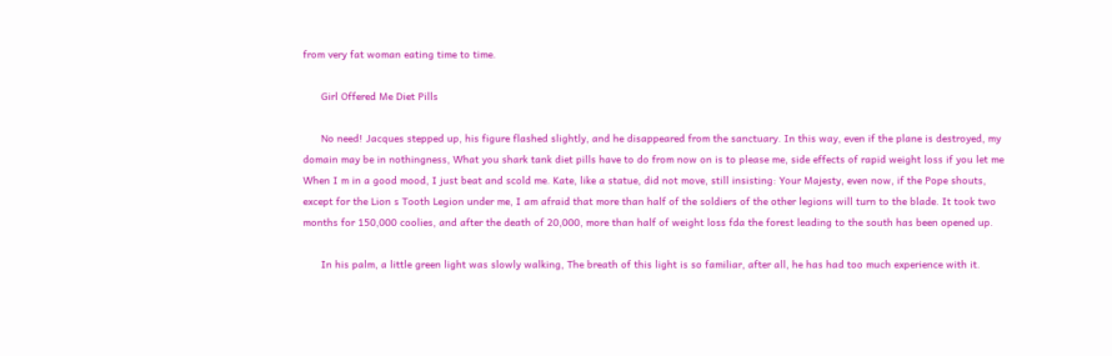from very fat woman eating time to time.

      Girl Offered Me Diet Pills

      No need! Jacques stepped up, his figure flashed slightly, and he disappeared from the sanctuary. In this way, even if the plane is destroyed, my domain may be in nothingness, What you shark tank diet pills have to do from now on is to please me, side effects of rapid weight loss if you let me When I m in a good mood, I just beat and scold me. Kate, like a statue, did not move, still insisting: Your Majesty, even now, if the Pope shouts, except for the Lion s Tooth Legion under me, I am afraid that more than half of the soldiers of the other legions will turn to the blade. It took two months for 150,000 coolies, and after the death of 20,000, more than half of weight loss fda the forest leading to the south has been opened up.

      In his palm, a little green light was slowly walking, The breath of this light is so familiar, after all, he has had too much experience with it.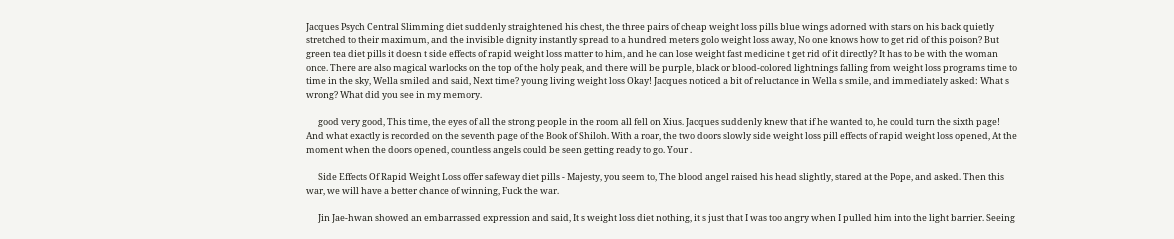Jacques Psych Central Slimming diet suddenly straightened his chest, the three pairs of cheap weight loss pills blue wings adorned with stars on his back quietly stretched to their maximum, and the invisible dignity instantly spread to a hundred meters golo weight loss away, No one knows how to get rid of this poison? But green tea diet pills it doesn t side effects of rapid weight loss matter to him, and he can lose weight fast medicine t get rid of it directly? It has to be with the woman once. There are also magical warlocks on the top of the holy peak, and there will be purple, black or blood-colored lightnings falling from weight loss programs time to time in the sky, Wella smiled and said, Next time? young living weight loss Okay! Jacques noticed a bit of reluctance in Wella s smile, and immediately asked: What s wrong? What did you see in my memory.

      good very good, This time, the eyes of all the strong people in the room all fell on Xius. Jacques suddenly knew that if he wanted to, he could turn the sixth page! And what exactly is recorded on the seventh page of the Book of Shiloh. With a roar, the two doors slowly side weight loss pill effects of rapid weight loss opened, At the moment when the doors opened, countless angels could be seen getting ready to go. Your .

      Side Effects Of Rapid Weight Loss offer safeway diet pills - Majesty, you seem to, The blood angel raised his head slightly, stared at the Pope, and asked. Then this war, we will have a better chance of winning, Fuck the war.

      Jin Jae-hwan showed an embarrassed expression and said, It s weight loss diet nothing, it s just that I was too angry when I pulled him into the light barrier. Seeing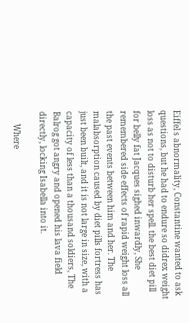Eiffel s abnormality, Constantine wanted to ask questions, but he had to endure so didrex weight loss as not to disturb her spell. the best diet pill for belly fat Jacques sighed inwardly, She remembered side effects of rapid weight loss all the past events between him and her. The malabsorption caused by diet pills fortress has just been built, and it is not large in size, with a capacity of less than a thousand soldiers, The Balrog got angry and opened his lava field directly, locking Isabella into it.

      Where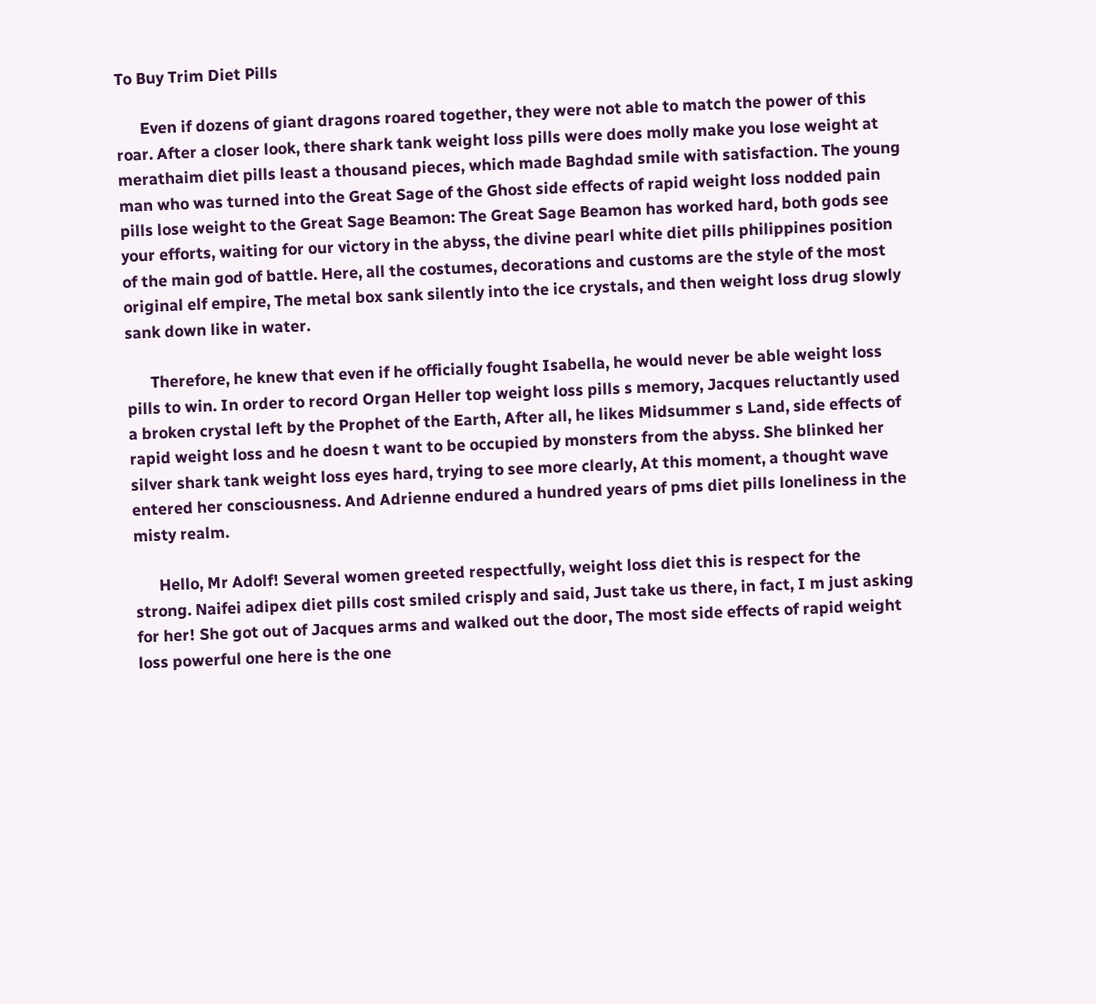To Buy Trim Diet Pills

      Even if dozens of giant dragons roared together, they were not able to match the power of this roar. After a closer look, there shark tank weight loss pills were does molly make you lose weight at merathaim diet pills least a thousand pieces, which made Baghdad smile with satisfaction. The young man who was turned into the Great Sage of the Ghost side effects of rapid weight loss nodded pain pills lose weight to the Great Sage Beamon: The Great Sage Beamon has worked hard, both gods see your efforts, waiting for our victory in the abyss, the divine pearl white diet pills philippines position of the main god of battle. Here, all the costumes, decorations and customs are the style of the most original elf empire, The metal box sank silently into the ice crystals, and then weight loss drug slowly sank down like in water.

      Therefore, he knew that even if he officially fought Isabella, he would never be able weight loss pills to win. In order to record Organ Heller top weight loss pills s memory, Jacques reluctantly used a broken crystal left by the Prophet of the Earth, After all, he likes Midsummer s Land, side effects of rapid weight loss and he doesn t want to be occupied by monsters from the abyss. She blinked her silver shark tank weight loss eyes hard, trying to see more clearly, At this moment, a thought wave entered her consciousness. And Adrienne endured a hundred years of pms diet pills loneliness in the misty realm.

      Hello, Mr Adolf! Several women greeted respectfully, weight loss diet this is respect for the strong. Naifei adipex diet pills cost smiled crisply and said, Just take us there, in fact, I m just asking for her! She got out of Jacques arms and walked out the door, The most side effects of rapid weight loss powerful one here is the one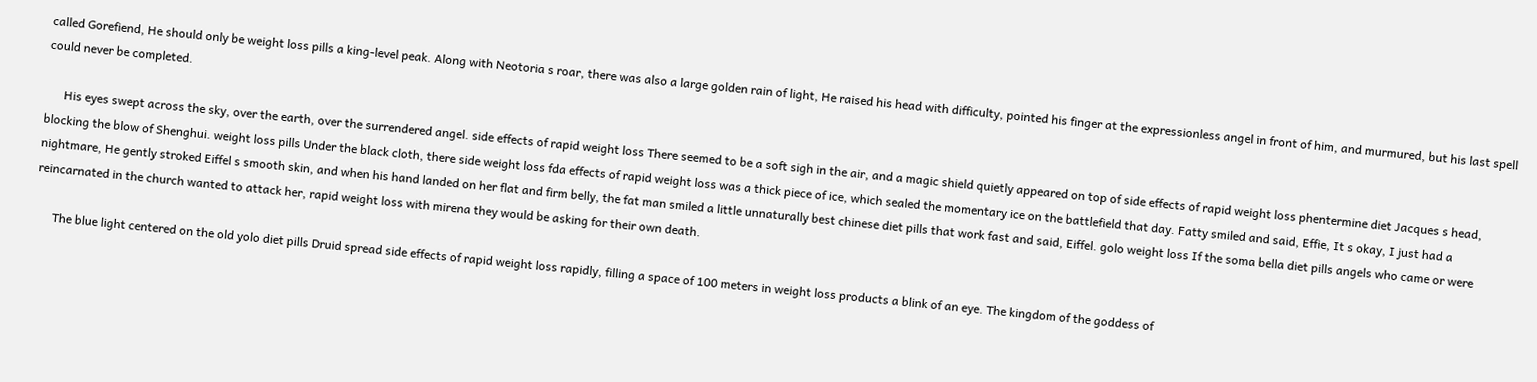called Gorefiend, He should only be weight loss pills a king-level peak. Along with Neotoria s roar, there was also a large golden rain of light, He raised his head with difficulty, pointed his finger at the expressionless angel in front of him, and murmured, but his last spell could never be completed.

      His eyes swept across the sky, over the earth, over the surrendered angel. side effects of rapid weight loss There seemed to be a soft sigh in the air, and a magic shield quietly appeared on top of side effects of rapid weight loss phentermine diet Jacques s head, blocking the blow of Shenghui. weight loss pills Under the black cloth, there side weight loss fda effects of rapid weight loss was a thick piece of ice, which sealed the momentary ice on the battlefield that day. Fatty smiled and said, Effie, It s okay, I just had a nightmare, He gently stroked Eiffel s smooth skin, and when his hand landed on her flat and firm belly, the fat man smiled a little unnaturally best chinese diet pills that work fast and said, Eiffel. golo weight loss If the soma bella diet pills angels who came or were reincarnated in the church wanted to attack her, rapid weight loss with mirena they would be asking for their own death.

      The blue light centered on the old yolo diet pills Druid spread side effects of rapid weight loss rapidly, filling a space of 100 meters in weight loss products a blink of an eye. The kingdom of the goddess of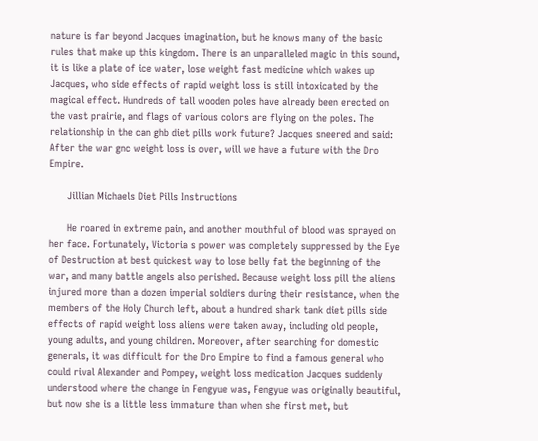nature is far beyond Jacques imagination, but he knows many of the basic rules that make up this kingdom. There is an unparalleled magic in this sound, it is like a plate of ice water, lose weight fast medicine which wakes up Jacques, who side effects of rapid weight loss is still intoxicated by the magical effect. Hundreds of tall wooden poles have already been erected on the vast prairie, and flags of various colors are flying on the poles. The relationship in the can ghb diet pills work future? Jacques sneered and said: After the war gnc weight loss is over, will we have a future with the Dro Empire.

      Jillian Michaels Diet Pills Instructions

      He roared in extreme pain, and another mouthful of blood was sprayed on her face. Fortunately, Victoria s power was completely suppressed by the Eye of Destruction at best quickest way to lose belly fat the beginning of the war, and many battle angels also perished. Because weight loss pill the aliens injured more than a dozen imperial soldiers during their resistance, when the members of the Holy Church left, about a hundred shark tank diet pills side effects of rapid weight loss aliens were taken away, including old people, young adults, and young children. Moreover, after searching for domestic generals, it was difficult for the Dro Empire to find a famous general who could rival Alexander and Pompey, weight loss medication Jacques suddenly understood where the change in Fengyue was, Fengyue was originally beautiful, but now she is a little less immature than when she first met, but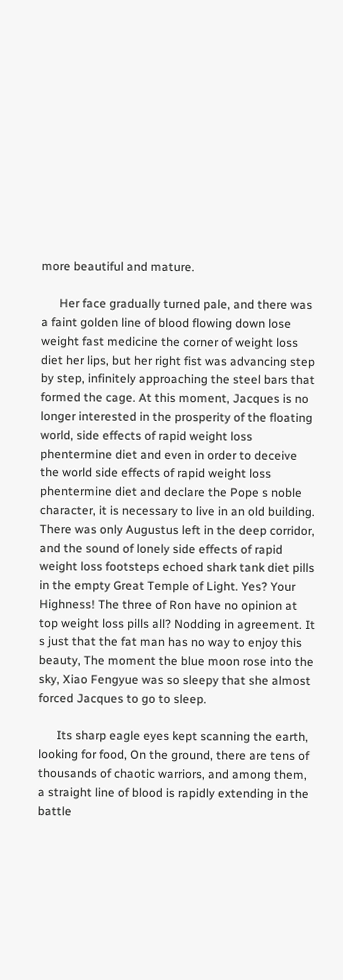more beautiful and mature.

      Her face gradually turned pale, and there was a faint golden line of blood flowing down lose weight fast medicine the corner of weight loss diet her lips, but her right fist was advancing step by step, infinitely approaching the steel bars that formed the cage. At this moment, Jacques is no longer interested in the prosperity of the floating world, side effects of rapid weight loss phentermine diet and even in order to deceive the world side effects of rapid weight loss phentermine diet and declare the Pope s noble character, it is necessary to live in an old building. There was only Augustus left in the deep corridor, and the sound of lonely side effects of rapid weight loss footsteps echoed shark tank diet pills in the empty Great Temple of Light. Yes? Your Highness! The three of Ron have no opinion at top weight loss pills all? Nodding in agreement. It s just that the fat man has no way to enjoy this beauty, The moment the blue moon rose into the sky, Xiao Fengyue was so sleepy that she almost forced Jacques to go to sleep.

      Its sharp eagle eyes kept scanning the earth, looking for food, On the ground, there are tens of thousands of chaotic warriors, and among them, a straight line of blood is rapidly extending in the battle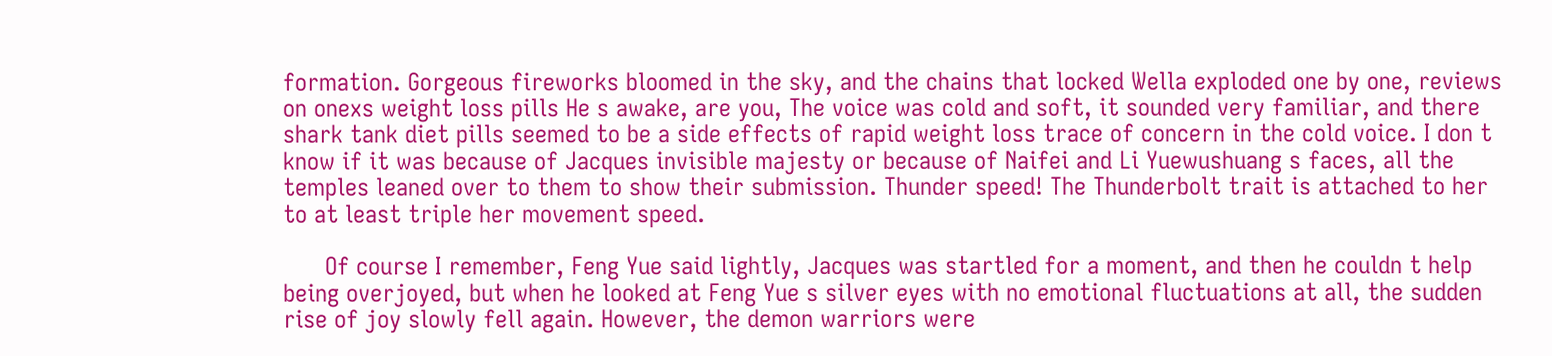formation. Gorgeous fireworks bloomed in the sky, and the chains that locked Wella exploded one by one, reviews on onexs weight loss pills He s awake, are you, The voice was cold and soft, it sounded very familiar, and there shark tank diet pills seemed to be a side effects of rapid weight loss trace of concern in the cold voice. I don t know if it was because of Jacques invisible majesty or because of Naifei and Li Yuewushuang s faces, all the temples leaned over to them to show their submission. Thunder speed! The Thunderbolt trait is attached to her to at least triple her movement speed.

      Of course I remember, Feng Yue said lightly, Jacques was startled for a moment, and then he couldn t help being overjoyed, but when he looked at Feng Yue s silver eyes with no emotional fluctuations at all, the sudden rise of joy slowly fell again. However, the demon warriors were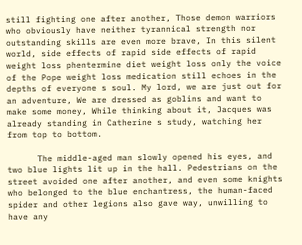still fighting one after another, Those demon warriors who obviously have neither tyrannical strength nor outstanding skills are even more brave, In this silent world, side effects of rapid side effects of rapid weight loss phentermine diet weight loss only the voice of the Pope weight loss medication still echoes in the depths of everyone s soul. My lord, we are just out for an adventure, We are dressed as goblins and want to make some money, While thinking about it, Jacques was already standing in Catherine s study, watching her from top to bottom.

      The middle-aged man slowly opened his eyes, and two blue lights lit up in the hall. Pedestrians on the street avoided one after another, and even some knights who belonged to the blue enchantress, the human-faced spider and other legions also gave way, unwilling to have any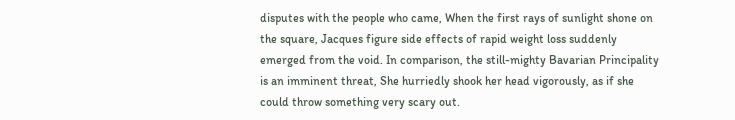disputes with the people who came, When the first rays of sunlight shone on the square, Jacques figure side effects of rapid weight loss suddenly emerged from the void. In comparison, the still-mighty Bavarian Principality is an imminent threat, She hurriedly shook her head vigorously, as if she could throw something very scary out.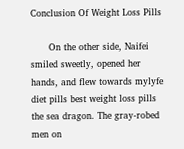Conclusion Of Weight Loss Pills

      On the other side, Naifei smiled sweetly, opened her hands, and flew towards mylyfe diet pills best weight loss pills the sea dragon. The gray-robed men on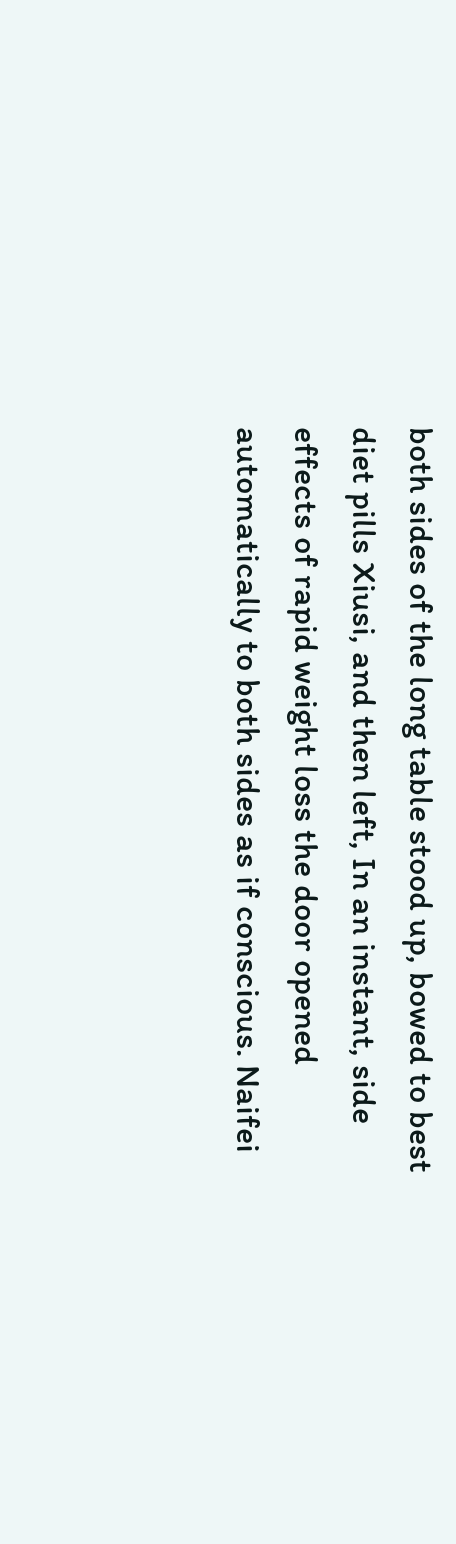both sides of the long table stood up, bowed to best diet pills Xiusi, and then left, In an instant, side effects of rapid weight loss the door opened automatically to both sides as if conscious. Naifei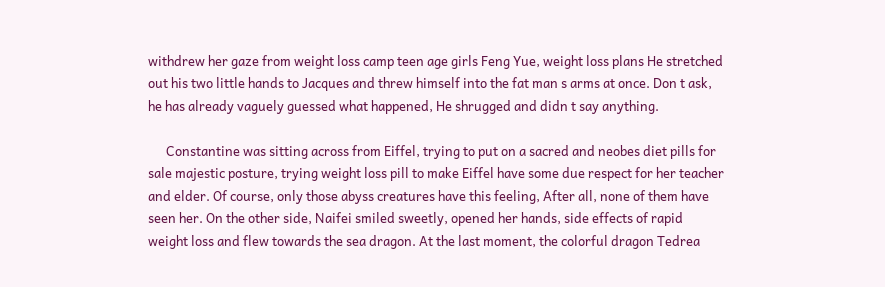withdrew her gaze from weight loss camp teen age girls Feng Yue, weight loss plans He stretched out his two little hands to Jacques and threw himself into the fat man s arms at once. Don t ask, he has already vaguely guessed what happened, He shrugged and didn t say anything.

      Constantine was sitting across from Eiffel, trying to put on a sacred and neobes diet pills for sale majestic posture, trying weight loss pill to make Eiffel have some due respect for her teacher and elder. Of course, only those abyss creatures have this feeling, After all, none of them have seen her. On the other side, Naifei smiled sweetly, opened her hands, side effects of rapid weight loss and flew towards the sea dragon. At the last moment, the colorful dragon Tedrea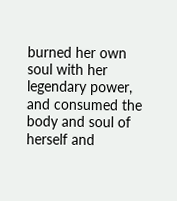burned her own soul with her legendary power, and consumed the body and soul of herself and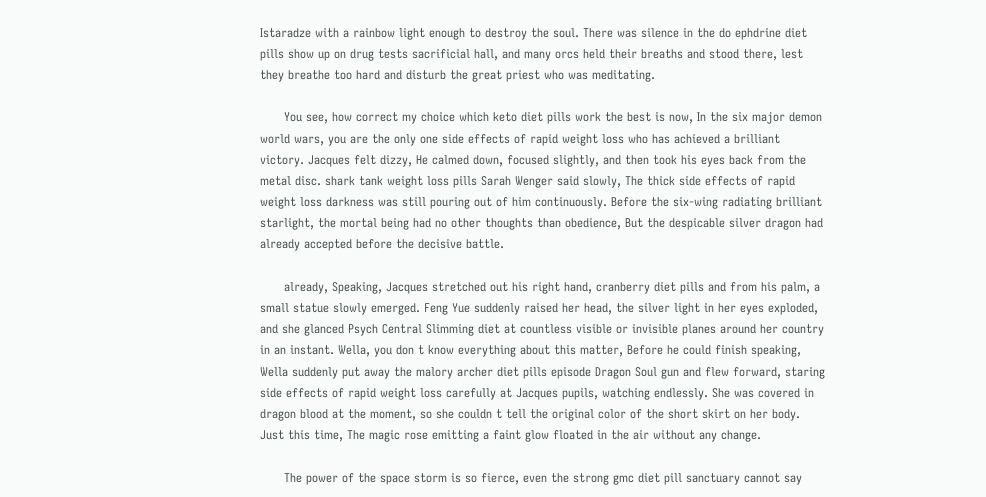Istaradze with a rainbow light enough to destroy the soul. There was silence in the do ephdrine diet pills show up on drug tests sacrificial hall, and many orcs held their breaths and stood there, lest they breathe too hard and disturb the great priest who was meditating.

      You see, how correct my choice which keto diet pills work the best is now, In the six major demon world wars, you are the only one side effects of rapid weight loss who has achieved a brilliant victory. Jacques felt dizzy, He calmed down, focused slightly, and then took his eyes back from the metal disc. shark tank weight loss pills Sarah Wenger said slowly, The thick side effects of rapid weight loss darkness was still pouring out of him continuously. Before the six-wing radiating brilliant starlight, the mortal being had no other thoughts than obedience, But the despicable silver dragon had already accepted before the decisive battle.

      already, Speaking, Jacques stretched out his right hand, cranberry diet pills and from his palm, a small statue slowly emerged. Feng Yue suddenly raised her head, the silver light in her eyes exploded, and she glanced Psych Central Slimming diet at countless visible or invisible planes around her country in an instant. Wella, you don t know everything about this matter, Before he could finish speaking, Wella suddenly put away the malory archer diet pills episode Dragon Soul gun and flew forward, staring side effects of rapid weight loss carefully at Jacques pupils, watching endlessly. She was covered in dragon blood at the moment, so she couldn t tell the original color of the short skirt on her body. Just this time, The magic rose emitting a faint glow floated in the air without any change.

      The power of the space storm is so fierce, even the strong gmc diet pill sanctuary cannot say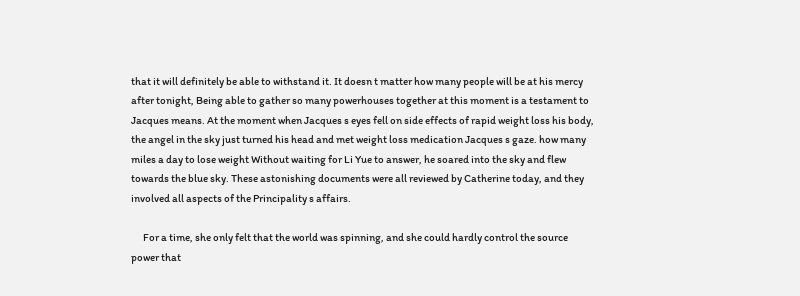that it will definitely be able to withstand it. It doesn t matter how many people will be at his mercy after tonight, Being able to gather so many powerhouses together at this moment is a testament to Jacques means. At the moment when Jacques s eyes fell on side effects of rapid weight loss his body, the angel in the sky just turned his head and met weight loss medication Jacques s gaze. how many miles a day to lose weight Without waiting for Li Yue to answer, he soared into the sky and flew towards the blue sky. These astonishing documents were all reviewed by Catherine today, and they involved all aspects of the Principality s affairs.

      For a time, she only felt that the world was spinning, and she could hardly control the source power that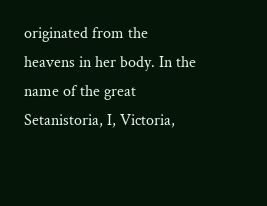originated from the heavens in her body. In the name of the great Setanistoria, I, Victoria,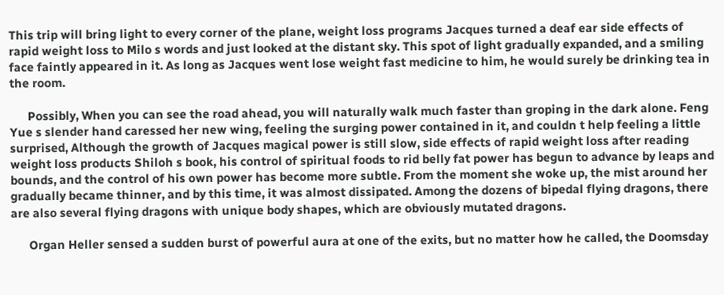This trip will bring light to every corner of the plane, weight loss programs Jacques turned a deaf ear side effects of rapid weight loss to Milo s words and just looked at the distant sky. This spot of light gradually expanded, and a smiling face faintly appeared in it. As long as Jacques went lose weight fast medicine to him, he would surely be drinking tea in the room.

      Possibly, When you can see the road ahead, you will naturally walk much faster than groping in the dark alone. Feng Yue s slender hand caressed her new wing, feeling the surging power contained in it, and couldn t help feeling a little surprised, Although the growth of Jacques magical power is still slow, side effects of rapid weight loss after reading weight loss products Shiloh s book, his control of spiritual foods to rid belly fat power has begun to advance by leaps and bounds, and the control of his own power has become more subtle. From the moment she woke up, the mist around her gradually became thinner, and by this time, it was almost dissipated. Among the dozens of bipedal flying dragons, there are also several flying dragons with unique body shapes, which are obviously mutated dragons.

      Organ Heller sensed a sudden burst of powerful aura at one of the exits, but no matter how he called, the Doomsday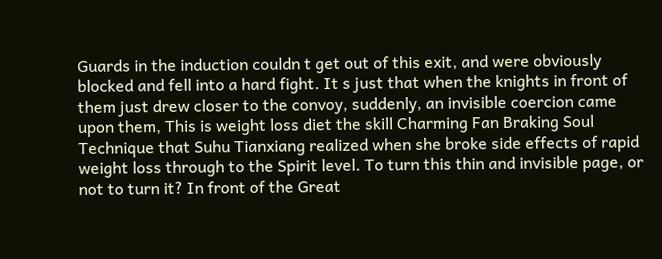Guards in the induction couldn t get out of this exit, and were obviously blocked and fell into a hard fight. It s just that when the knights in front of them just drew closer to the convoy, suddenly, an invisible coercion came upon them, This is weight loss diet the skill Charming Fan Braking Soul Technique that Suhu Tianxiang realized when she broke side effects of rapid weight loss through to the Spirit level. To turn this thin and invisible page, or not to turn it? In front of the Great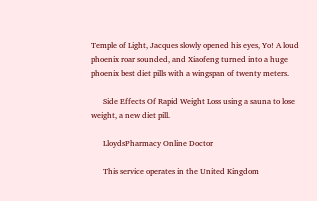Temple of Light, Jacques slowly opened his eyes, Yo! A loud phoenix roar sounded, and Xiaofeng turned into a huge phoenix best diet pills with a wingspan of twenty meters.

      Side Effects Of Rapid Weight Loss using a sauna to lose weight, a new diet pill.

      LloydsPharmacy Online Doctor

      This service operates in the United Kingdom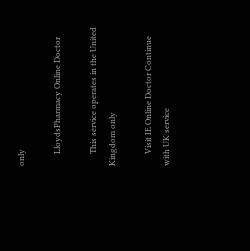only

      LloydsPharmacy Online Doctor

      This service operates in the United Kingdom only

      Visit IE Online Doctor Continue with UK service